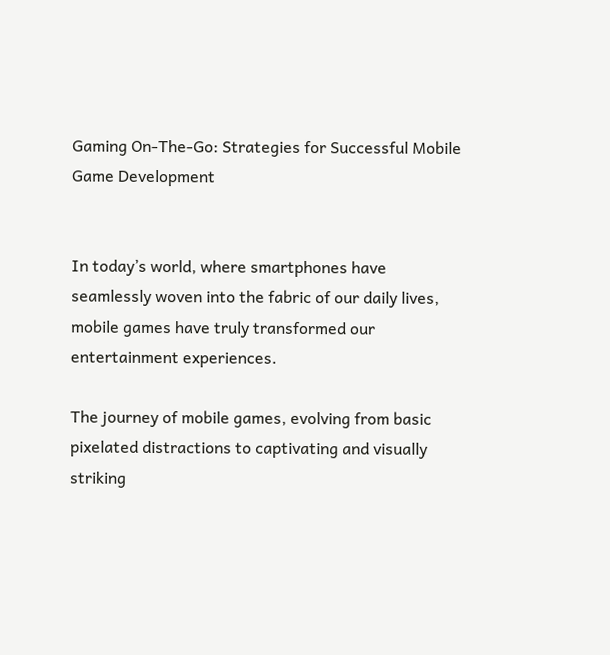Gaming On-The-Go: Strategies for Successful Mobile Game Development


In today’s world, where smartphones have seamlessly woven into the fabric of our daily lives, mobile games have truly transformed our entertainment experiences.

The journey of mobile games, evolving from basic pixelated distractions to captivating and visually striking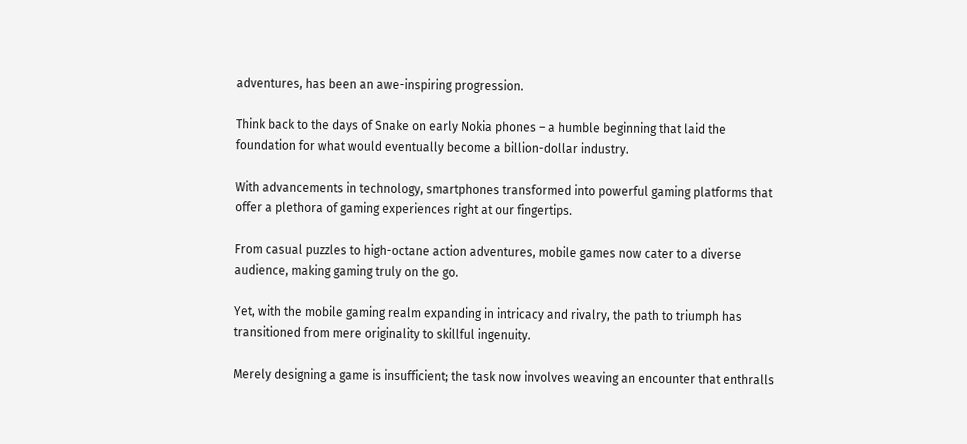adventures, has been an awe-inspiring progression.

Think back to the days of Snake on early Nokia phones – a humble beginning that laid the foundation for what would eventually become a billion-dollar industry.

With advancements in technology, smartphones transformed into powerful gaming platforms that offer a plethora of gaming experiences right at our fingertips.

From casual puzzles to high-octane action adventures, mobile games now cater to a diverse audience, making gaming truly on the go.

Yet, with the mobile gaming realm expanding in intricacy and rivalry, the path to triumph has transitioned from mere originality to skillful ingenuity.

Merely designing a game is insufficient; the task now involves weaving an encounter that enthralls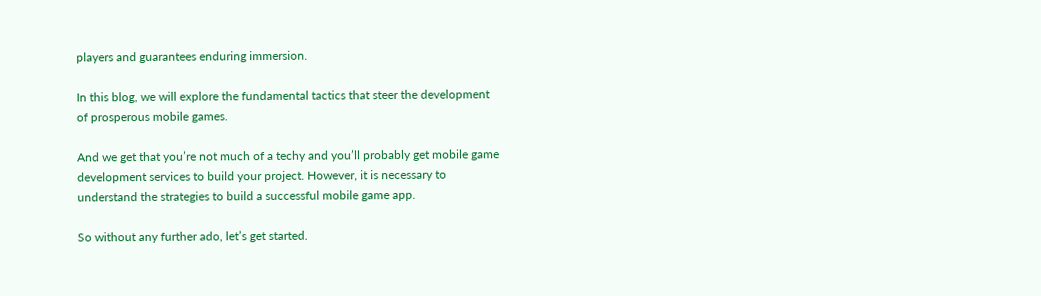players and guarantees enduring immersion.

In this blog, we will explore the fundamental tactics that steer the development of prosperous mobile games.

And we get that you’re not much of a techy and you’ll probably get mobile game development services to build your project. However, it is necessary to understand the strategies to build a successful mobile game app.

So without any further ado, let’s get started.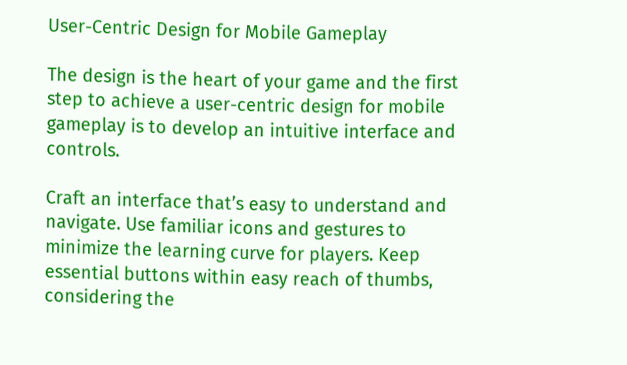User-Centric Design for Mobile Gameplay

The design is the heart of your game and the first step to achieve a user-centric design for mobile gameplay is to develop an intuitive interface and controls.

Craft an interface that’s easy to understand and navigate. Use familiar icons and gestures to minimize the learning curve for players. Keep essential buttons within easy reach of thumbs, considering the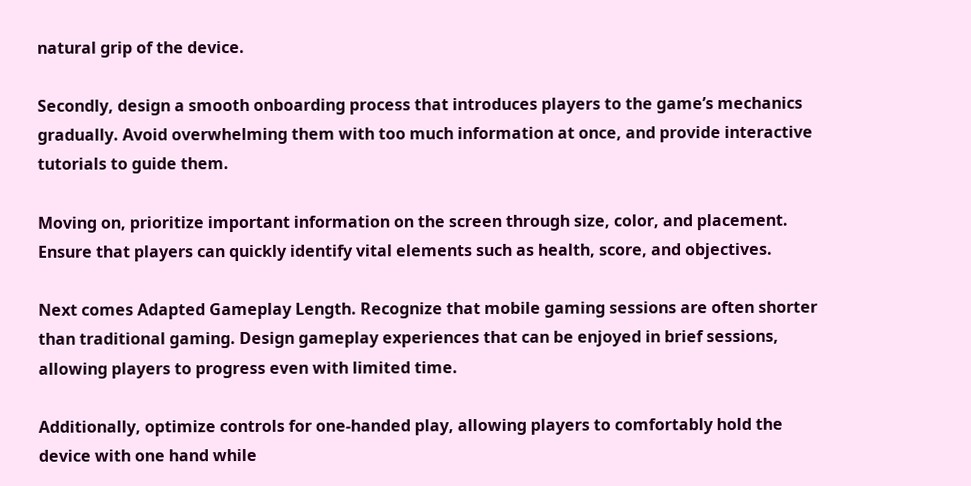natural grip of the device.

Secondly, design a smooth onboarding process that introduces players to the game’s mechanics gradually. Avoid overwhelming them with too much information at once, and provide interactive tutorials to guide them.

Moving on, prioritize important information on the screen through size, color, and placement. Ensure that players can quickly identify vital elements such as health, score, and objectives.

Next comes Adapted Gameplay Length. Recognize that mobile gaming sessions are often shorter than traditional gaming. Design gameplay experiences that can be enjoyed in brief sessions, allowing players to progress even with limited time.

Additionally, optimize controls for one-handed play, allowing players to comfortably hold the device with one hand while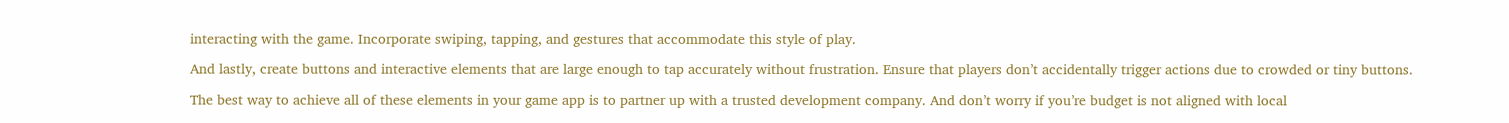interacting with the game. Incorporate swiping, tapping, and gestures that accommodate this style of play.

And lastly, create buttons and interactive elements that are large enough to tap accurately without frustration. Ensure that players don’t accidentally trigger actions due to crowded or tiny buttons.

The best way to achieve all of these elements in your game app is to partner up with a trusted development company. And don’t worry if you’re budget is not aligned with local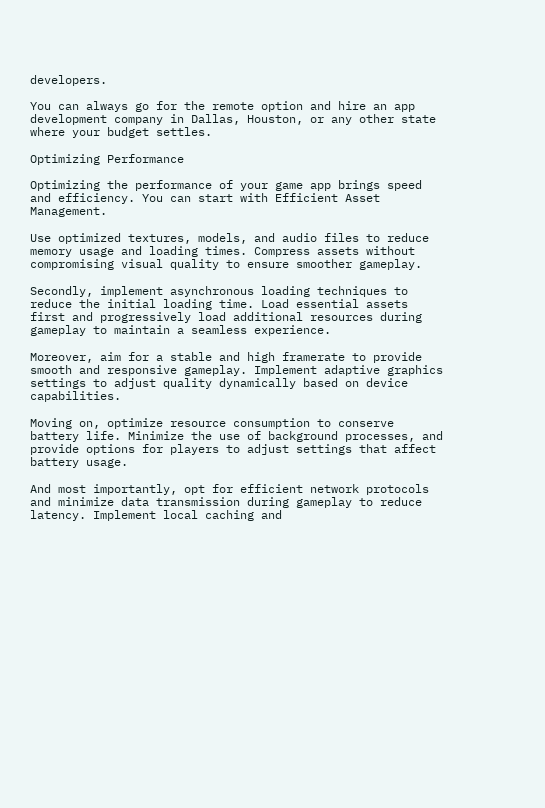developers.

You can always go for the remote option and hire an app development company in Dallas, Houston, or any other state where your budget settles.

Optimizing Performance

Optimizing the performance of your game app brings speed and efficiency. You can start with Efficient Asset Management.

Use optimized textures, models, and audio files to reduce memory usage and loading times. Compress assets without compromising visual quality to ensure smoother gameplay.

Secondly, implement asynchronous loading techniques to reduce the initial loading time. Load essential assets first and progressively load additional resources during gameplay to maintain a seamless experience.

Moreover, aim for a stable and high framerate to provide smooth and responsive gameplay. Implement adaptive graphics settings to adjust quality dynamically based on device capabilities.

Moving on, optimize resource consumption to conserve battery life. Minimize the use of background processes, and provide options for players to adjust settings that affect battery usage.

And most importantly, opt for efficient network protocols and minimize data transmission during gameplay to reduce latency. Implement local caching and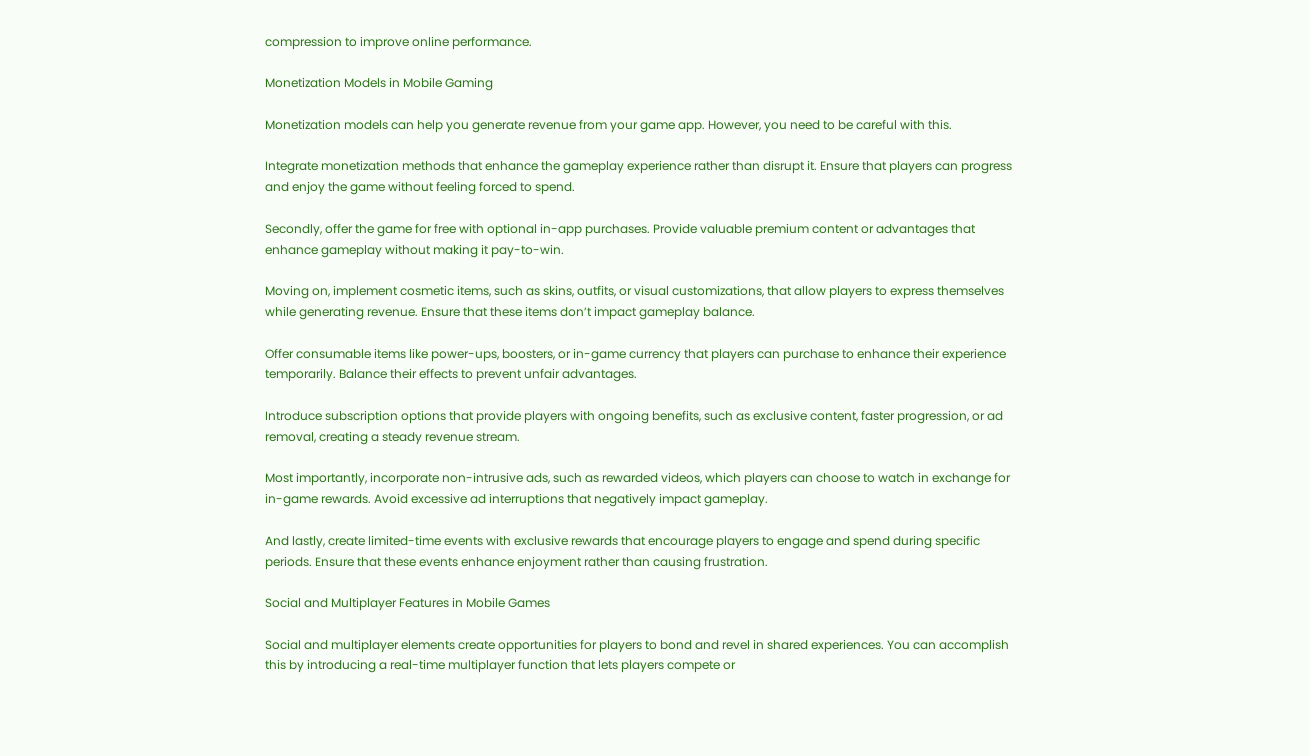compression to improve online performance.

Monetization Models in Mobile Gaming

Monetization models can help you generate revenue from your game app. However, you need to be careful with this.

Integrate monetization methods that enhance the gameplay experience rather than disrupt it. Ensure that players can progress and enjoy the game without feeling forced to spend.

Secondly, offer the game for free with optional in-app purchases. Provide valuable premium content or advantages that enhance gameplay without making it pay-to-win.

Moving on, implement cosmetic items, such as skins, outfits, or visual customizations, that allow players to express themselves while generating revenue. Ensure that these items don’t impact gameplay balance.

Offer consumable items like power-ups, boosters, or in-game currency that players can purchase to enhance their experience temporarily. Balance their effects to prevent unfair advantages.

Introduce subscription options that provide players with ongoing benefits, such as exclusive content, faster progression, or ad removal, creating a steady revenue stream.

Most importantly, incorporate non-intrusive ads, such as rewarded videos, which players can choose to watch in exchange for in-game rewards. Avoid excessive ad interruptions that negatively impact gameplay.

And lastly, create limited-time events with exclusive rewards that encourage players to engage and spend during specific periods. Ensure that these events enhance enjoyment rather than causing frustration.

Social and Multiplayer Features in Mobile Games

Social and multiplayer elements create opportunities for players to bond and revel in shared experiences. You can accomplish this by introducing a real-time multiplayer function that lets players compete or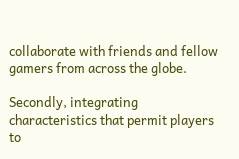collaborate with friends and fellow gamers from across the globe.

Secondly, integrating characteristics that permit players to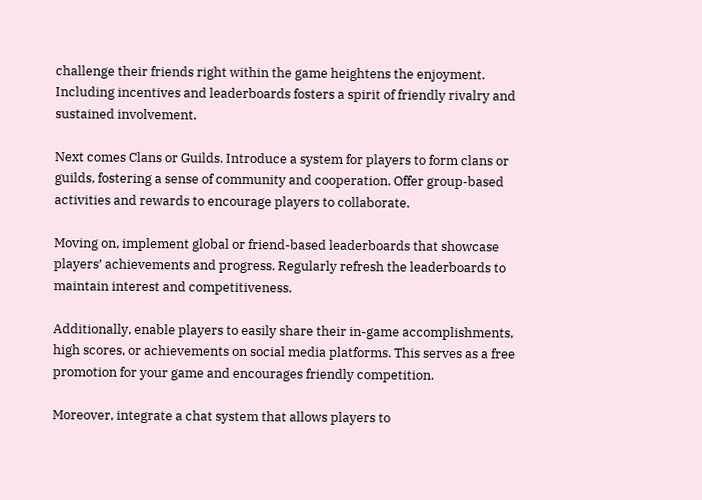challenge their friends right within the game heightens the enjoyment. Including incentives and leaderboards fosters a spirit of friendly rivalry and sustained involvement.

Next comes Clans or Guilds. Introduce a system for players to form clans or guilds, fostering a sense of community and cooperation. Offer group-based activities and rewards to encourage players to collaborate.

Moving on, implement global or friend-based leaderboards that showcase players’ achievements and progress. Regularly refresh the leaderboards to maintain interest and competitiveness.

Additionally, enable players to easily share their in-game accomplishments, high scores, or achievements on social media platforms. This serves as a free promotion for your game and encourages friendly competition.

Moreover, integrate a chat system that allows players to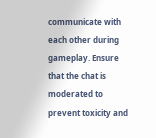communicate with each other during gameplay. Ensure that the chat is moderated to prevent toxicity and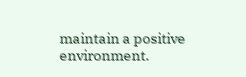maintain a positive environment.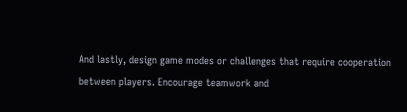And lastly, design game modes or challenges that require cooperation between players. Encourage teamwork and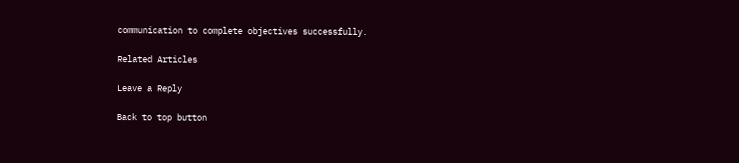communication to complete objectives successfully.

Related Articles

Leave a Reply

Back to top button